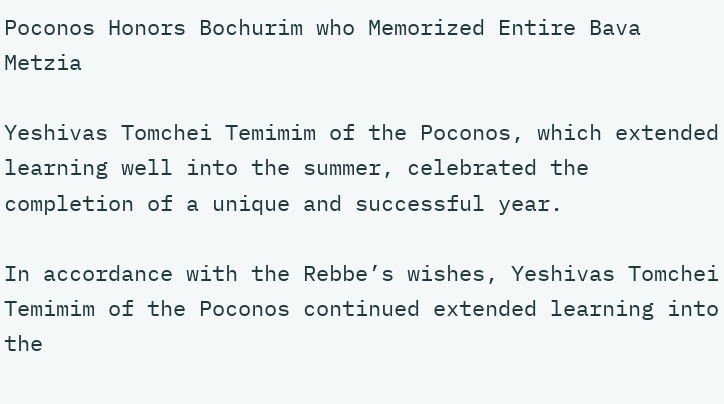Poconos Honors Bochurim who Memorized Entire Bava Metzia

Yeshivas Tomchei Temimim of the Poconos, which extended learning well into the summer, celebrated the completion of a unique and successful year.

In accordance with the Rebbe’s wishes, Yeshivas Tomchei Temimim of the Poconos continued extended learning into the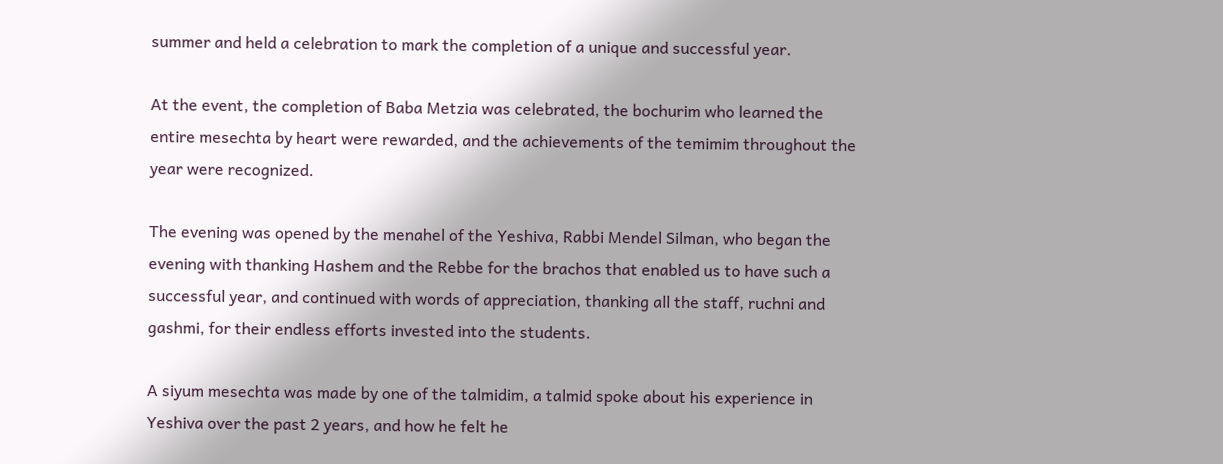summer and held a celebration to mark the completion of a unique and successful year.

At the event, the completion of Baba Metzia was celebrated, the bochurim who learned the entire mesechta by heart were rewarded, and the achievements of the temimim throughout the year were recognized.

The evening was opened by the menahel of the Yeshiva, Rabbi Mendel Silman, who began the evening with thanking Hashem and the Rebbe for the brachos that enabled us to have such a successful year, and continued with words of appreciation, thanking all the staff, ruchni and gashmi, for their endless efforts invested into the students.

A siyum mesechta was made by one of the talmidim, a talmid spoke about his experience in Yeshiva over the past 2 years, and how he felt he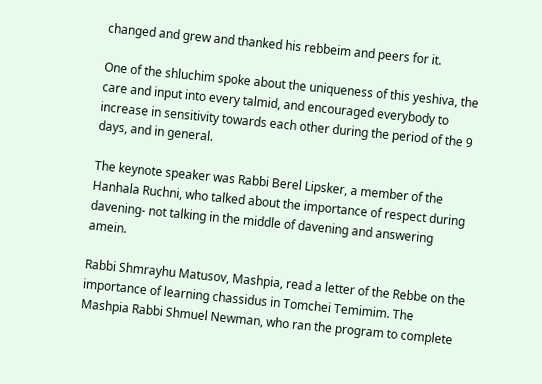changed and grew and thanked his rebbeim and peers for it.

One of the shluchim spoke about the uniqueness of this yeshiva, the care and input into every talmid, and encouraged everybody to increase in sensitivity towards each other during the period of the 9 days, and in general.

The keynote speaker was Rabbi Berel Lipsker, a member of the Hanhala Ruchni, who talked about the importance of respect during davening- not talking in the middle of davening and answering amein.

Rabbi Shmrayhu Matusov, Mashpia, read a letter of the Rebbe on the importance of learning chassidus in Tomchei Temimim. The Mashpia Rabbi Shmuel Newman, who ran the program to complete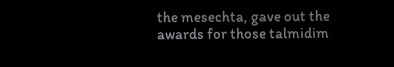the mesechta, gave out the awards for those talmidim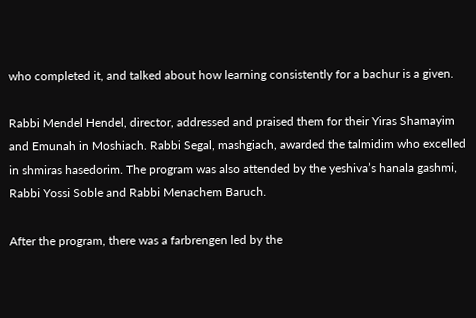who completed it, and talked about how learning consistently for a bachur is a given.

Rabbi Mendel Hendel, director, addressed and praised them for their Yiras Shamayim and Emunah in Moshiach. Rabbi Segal, mashgiach, awarded the talmidim who excelled in shmiras hasedorim. The program was also attended by the yeshiva’s hanala gashmi, Rabbi Yossi Soble and Rabbi Menachem Baruch.

After the program, there was a farbrengen led by the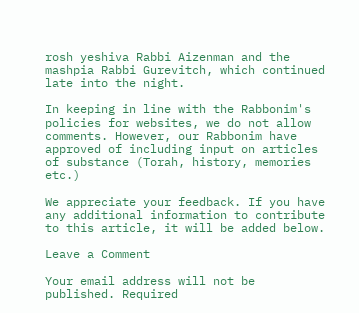rosh yeshiva Rabbi Aizenman and the mashpia Rabbi Gurevitch, which continued late into the night.

In keeping in line with the Rabbonim's policies for websites, we do not allow comments. However, our Rabbonim have approved of including input on articles of substance (Torah, history, memories etc.)

We appreciate your feedback. If you have any additional information to contribute to this article, it will be added below.

Leave a Comment

Your email address will not be published. Required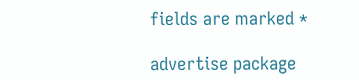fields are marked *

advertise package